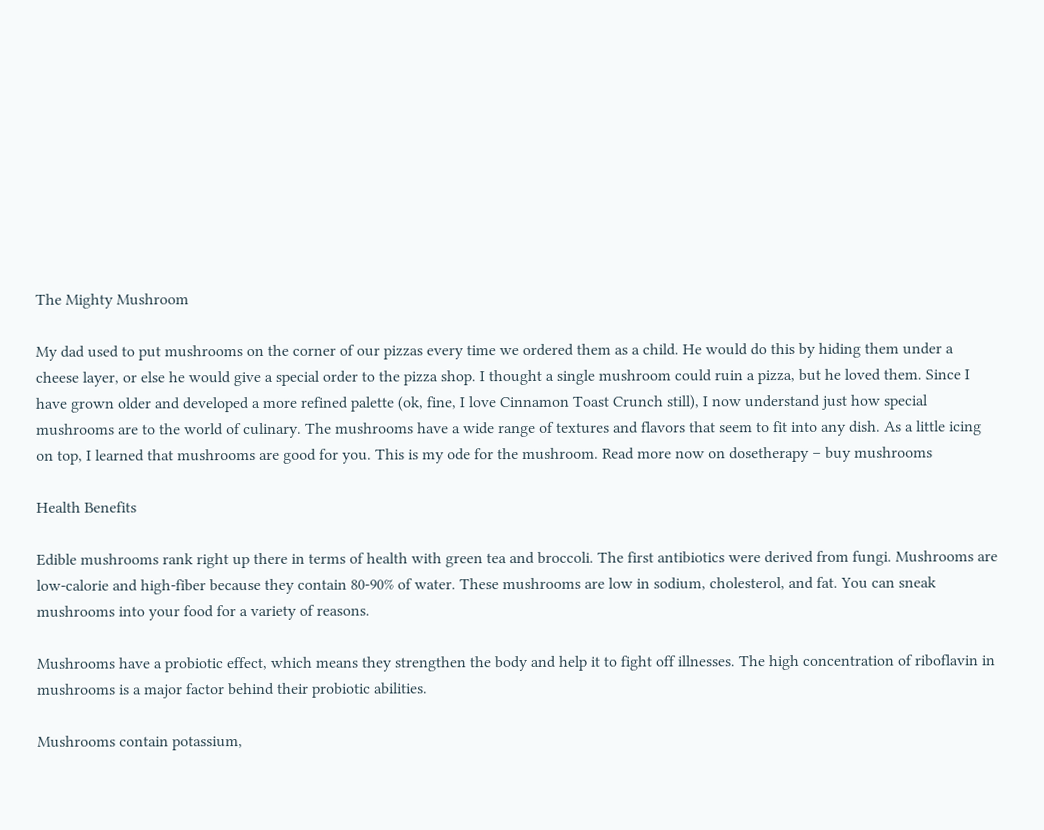The Mighty Mushroom

My dad used to put mushrooms on the corner of our pizzas every time we ordered them as a child. He would do this by hiding them under a cheese layer, or else he would give a special order to the pizza shop. I thought a single mushroom could ruin a pizza, but he loved them. Since I have grown older and developed a more refined palette (ok, fine, I love Cinnamon Toast Crunch still), I now understand just how special mushrooms are to the world of culinary. The mushrooms have a wide range of textures and flavors that seem to fit into any dish. As a little icing on top, I learned that mushrooms are good for you. This is my ode for the mushroom. Read more now on dosetherapy – buy mushrooms

Health Benefits

Edible mushrooms rank right up there in terms of health with green tea and broccoli. The first antibiotics were derived from fungi. Mushrooms are low-calorie and high-fiber because they contain 80-90% of water. These mushrooms are low in sodium, cholesterol, and fat. You can sneak mushrooms into your food for a variety of reasons.

Mushrooms have a probiotic effect, which means they strengthen the body and help it to fight off illnesses. The high concentration of riboflavin in mushrooms is a major factor behind their probiotic abilities.

Mushrooms contain potassium,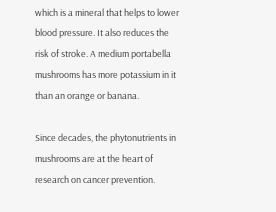which is a mineral that helps to lower blood pressure. It also reduces the risk of stroke. A medium portabella mushrooms has more potassium in it than an orange or banana.

Since decades, the phytonutrients in mushrooms are at the heart of research on cancer prevention.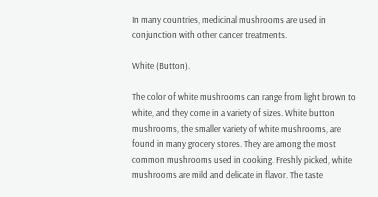In many countries, medicinal mushrooms are used in conjunction with other cancer treatments.

White (Button).

The color of white mushrooms can range from light brown to white, and they come in a variety of sizes. White button mushrooms, the smaller variety of white mushrooms, are found in many grocery stores. They are among the most common mushrooms used in cooking. Freshly picked, white mushrooms are mild and delicate in flavor. The taste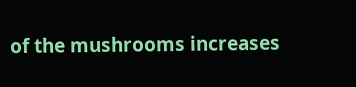of the mushrooms increases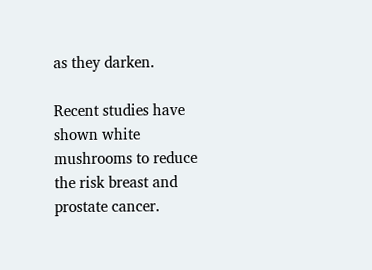as they darken.

Recent studies have shown white mushrooms to reduce the risk breast and prostate cancer.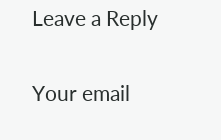Leave a Reply

Your email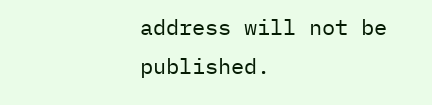address will not be published.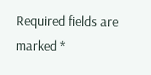Required fields are marked *